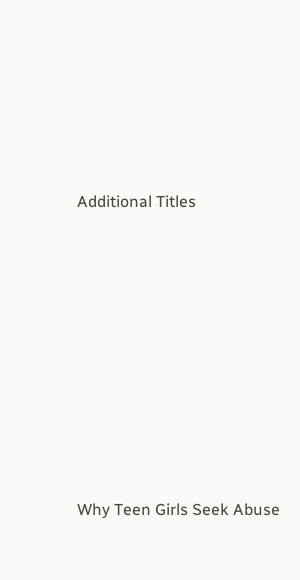Additional Titles









Why Teen Girls Seek Abuse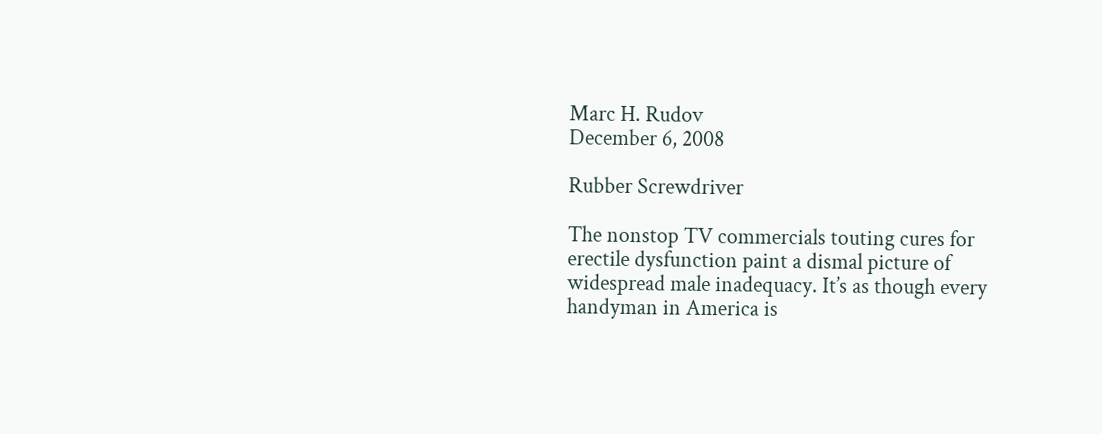Marc H. Rudov
December 6, 2008

Rubber Screwdriver

The nonstop TV commercials touting cures for erectile dysfunction paint a dismal picture of widespread male inadequacy. It’s as though every handyman in America is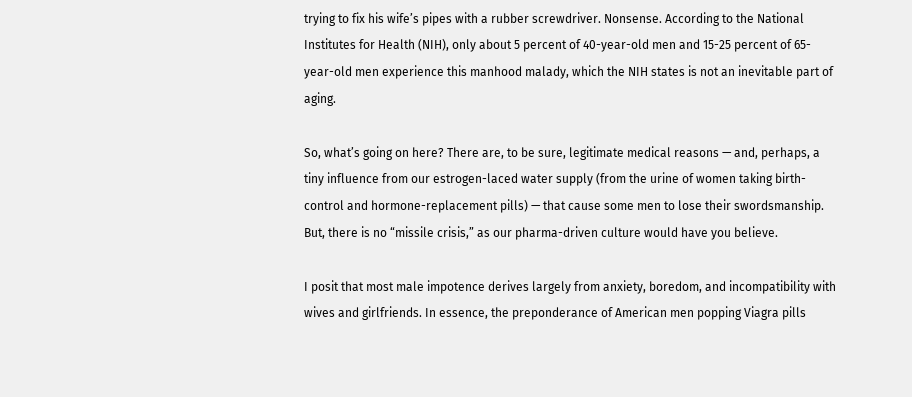trying to fix his wife’s pipes with a rubber screwdriver. Nonsense. According to the National Institutes for Health (NIH), only about 5 percent of 40-year-old men and 15-25 percent of 65-year-old men experience this manhood malady, which the NIH states is not an inevitable part of aging.

So, what’s going on here? There are, to be sure, legitimate medical reasons — and, perhaps, a tiny influence from our estrogen-laced water supply (from the urine of women taking birth-control and hormone-replacement pills) — that cause some men to lose their swordsmanship. But, there is no “missile crisis,” as our pharma-driven culture would have you believe.

I posit that most male impotence derives largely from anxiety, boredom, and incompatibility with wives and girlfriends. In essence, the preponderance of American men popping Viagra pills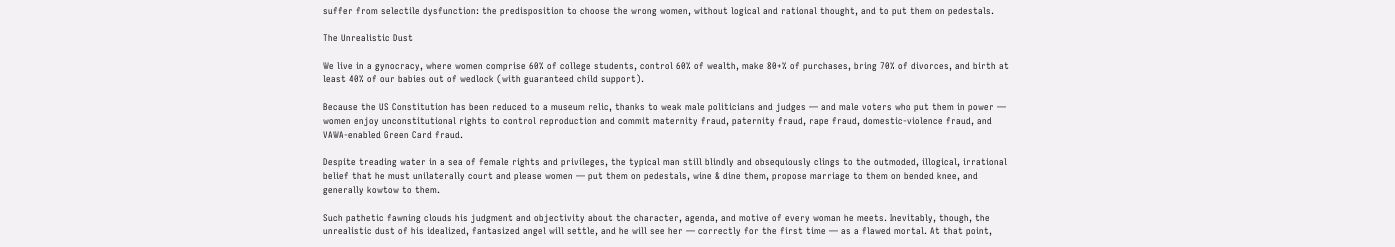suffer from selectile dysfunction: the predisposition to choose the wrong women, without logical and rational thought, and to put them on pedestals.

The Unrealistic Dust

We live in a gynocracy, where women comprise 60% of college students, control 60% of wealth, make 80+% of purchases, bring 70% of divorces, and birth at least 40% of our babies out of wedlock (with guaranteed child support).

Because the US Constitution has been reduced to a museum relic, thanks to weak male politicians and judges — and male voters who put them in power — women enjoy unconstitutional rights to control reproduction and commit maternity fraud, paternity fraud, rape fraud, domestic-violence fraud, and VAWA-enabled Green Card fraud.

Despite treading water in a sea of female rights and privileges, the typical man still blindly and obsequiously clings to the outmoded, illogical, irrational belief that he must unilaterally court and please women — put them on pedestals, wine & dine them, propose marriage to them on bended knee, and generally kowtow to them.

Such pathetic fawning clouds his judgment and objectivity about the character, agenda, and motive of every woman he meets. Inevitably, though, the unrealistic dust of his idealized, fantasized angel will settle, and he will see her — correctly for the first time — as a flawed mortal. At that point,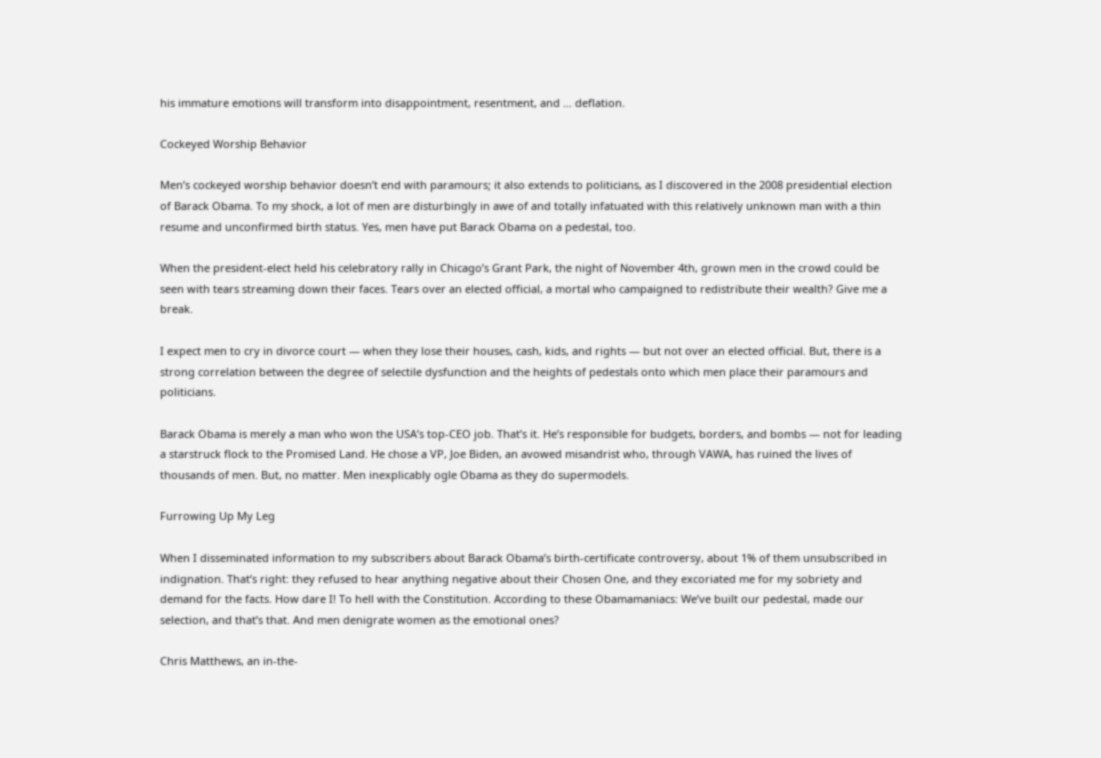his immature emotions will transform into disappointment, resentment, and … deflation.

Cockeyed Worship Behavior

Men’s cockeyed worship behavior doesn’t end with paramours; it also extends to politicians, as I discovered in the 2008 presidential election of Barack Obama. To my shock, a lot of men are disturbingly in awe of and totally infatuated with this relatively unknown man with a thin resume and unconfirmed birth status. Yes, men have put Barack Obama on a pedestal, too.

When the president-elect held his celebratory rally in Chicago’s Grant Park, the night of November 4th, grown men in the crowd could be seen with tears streaming down their faces. Tears over an elected official, a mortal who campaigned to redistribute their wealth? Give me a break.

I expect men to cry in divorce court — when they lose their houses, cash, kids, and rights — but not over an elected official. But, there is a strong correlation between the degree of selectile dysfunction and the heights of pedestals onto which men place their paramours and politicians.

Barack Obama is merely a man who won the USA’s top-CEO job. That’s it. He’s responsible for budgets, borders, and bombs — not for leading a starstruck flock to the Promised Land. He chose a VP, Joe Biden, an avowed misandrist who, through VAWA, has ruined the lives of thousands of men. But, no matter. Men inexplicably ogle Obama as they do supermodels.

Furrowing Up My Leg

When I disseminated information to my subscribers about Barack Obama’s birth-certificate controversy, about 1% of them unsubscribed in indignation. That’s right: they refused to hear anything negative about their Chosen One, and they excoriated me for my sobriety and demand for the facts. How dare I! To hell with the Constitution. According to these Obamamaniacs: We’ve built our pedestal, made our selection, and that’s that. And men denigrate women as the emotional ones?

Chris Matthews, an in-the-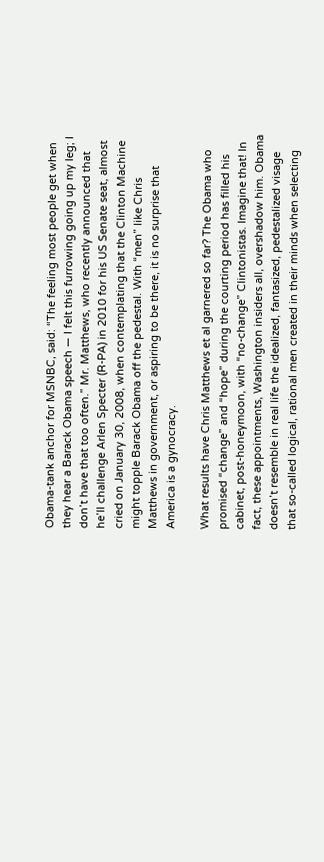Obama-tank anchor for MSNBC, said: “The feeling most people get when they hear a Barack Obama speech — I felt this furrowing going up my leg; I don’t have that too often.” Mr. Matthews, who recently announced that he’ll challenge Arlen Specter (R-PA) in 2010 for his US Senate seat, almost cried on January 30, 2008, when contemplating that the Clinton Machine might topple Barack Obama off the pedestal. With “men” like Chris Matthews in government, or aspiring to be there, it is no surprise that America is a gynocracy.

What results have Chris Matthews et al garnered so far? The Obama who promised “change” and “hope” during the courting period has filled his cabinet, post-honeymoon, with “no-change” Clintonistas. Imagine that! In fact, these appointments, Washington insiders all, overshadow him. Obama doesn’t resemble in real life the idealized, fantasized, pedestalized visage that so-called logical, rational men created in their minds when selecting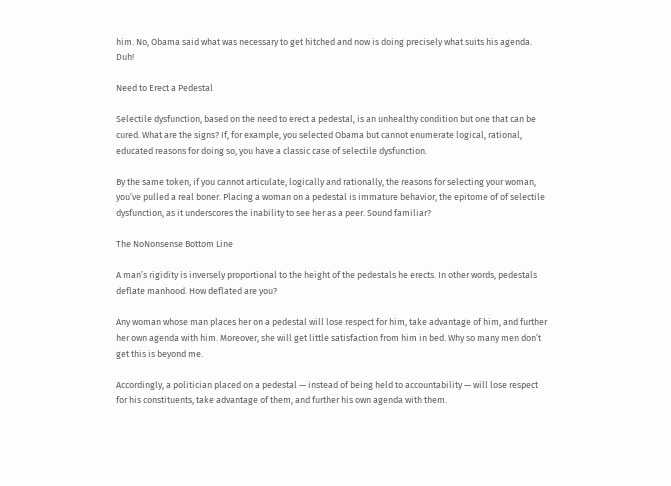him. No, Obama said what was necessary to get hitched and now is doing precisely what suits his agenda. Duh!

Need to Erect a Pedestal

Selectile dysfunction, based on the need to erect a pedestal, is an unhealthy condition but one that can be cured. What are the signs? If, for example, you selected Obama but cannot enumerate logical, rational, educated reasons for doing so, you have a classic case of selectile dysfunction.

By the same token, if you cannot articulate, logically and rationally, the reasons for selecting your woman, you’ve pulled a real boner. Placing a woman on a pedestal is immature behavior, the epitome of of selectile dysfunction, as it underscores the inability to see her as a peer. Sound familiar?

The NoNonsense Bottom Line

A man’s rigidity is inversely proportional to the height of the pedestals he erects. In other words, pedestals deflate manhood. How deflated are you?

Any woman whose man places her on a pedestal will lose respect for him, take advantage of him, and further her own agenda with him. Moreover, she will get little satisfaction from him in bed. Why so many men don’t get this is beyond me.

Accordingly, a politician placed on a pedestal — instead of being held to accountability — will lose respect for his constituents, take advantage of them, and further his own agenda with them.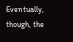Eventually, though, the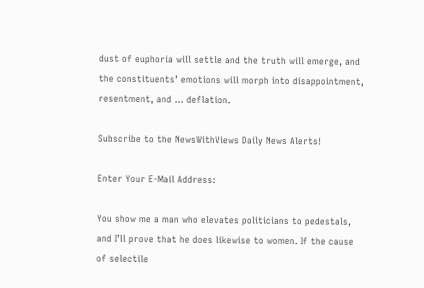dust of euphoria will settle and the truth will emerge, and the constituents’ emotions will morph into disappointment, resentment, and … deflation.

Subscribe to the NewsWithViews Daily News Alerts!

Enter Your E-Mail Address:

You show me a man who elevates politicians to pedestals, and I’ll prove that he does likewise to women. If the cause of selectile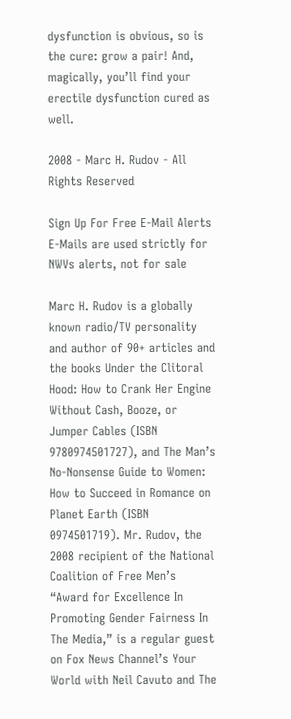dysfunction is obvious, so is the cure: grow a pair! And, magically, you’ll find your erectile dysfunction cured as well.

2008 - Marc H. Rudov - All Rights Reserved

Sign Up For Free E-Mail Alerts
E-Mails are used strictly for NWVs alerts, not for sale

Marc H. Rudov is a globally known radio/TV personality and author of 90+ articles and the books Under the Clitoral Hood: How to Crank Her Engine Without Cash, Booze, or Jumper Cables (ISBN 9780974501727), and The Man’s No-Nonsense Guide to Women: How to Succeed in Romance on Planet Earth (ISBN 0974501719). Mr. Rudov, the 2008 recipient of the National Coalition of Free Men’s “Award for Excellence In Promoting Gender Fairness In The Media,” is a regular guest on Fox News Channel’s Your World with Neil Cavuto and The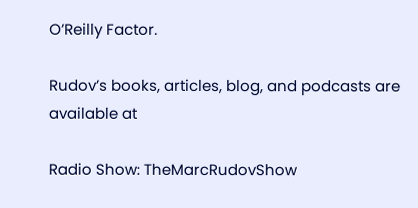O’Reilly Factor.

Rudov’s books, articles, blog, and podcasts are available at

Radio Show: TheMarcRudovShow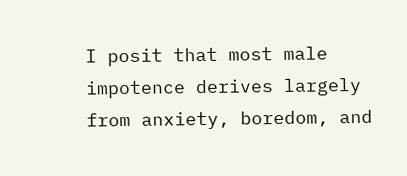I posit that most male impotence derives largely from anxiety, boredom, and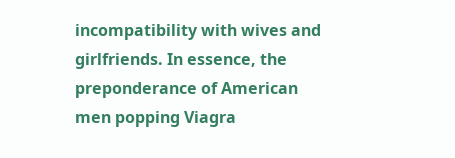incompatibility with wives and girlfriends. In essence, the preponderance of American men popping Viagra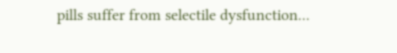pills suffer from selectile dysfunction...